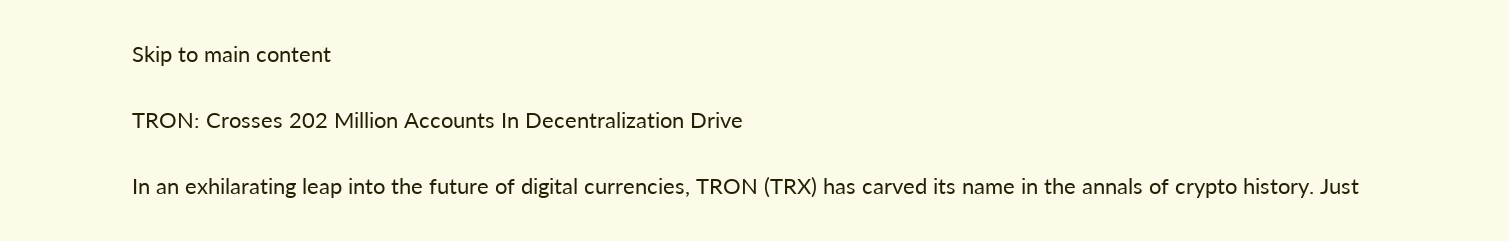Skip to main content

TRON: Crosses 202 Million Accounts In Decentralization Drive

In an exhilarating leap into the future of digital currencies, TRON (TRX) has carved its name in the annals of crypto history. Just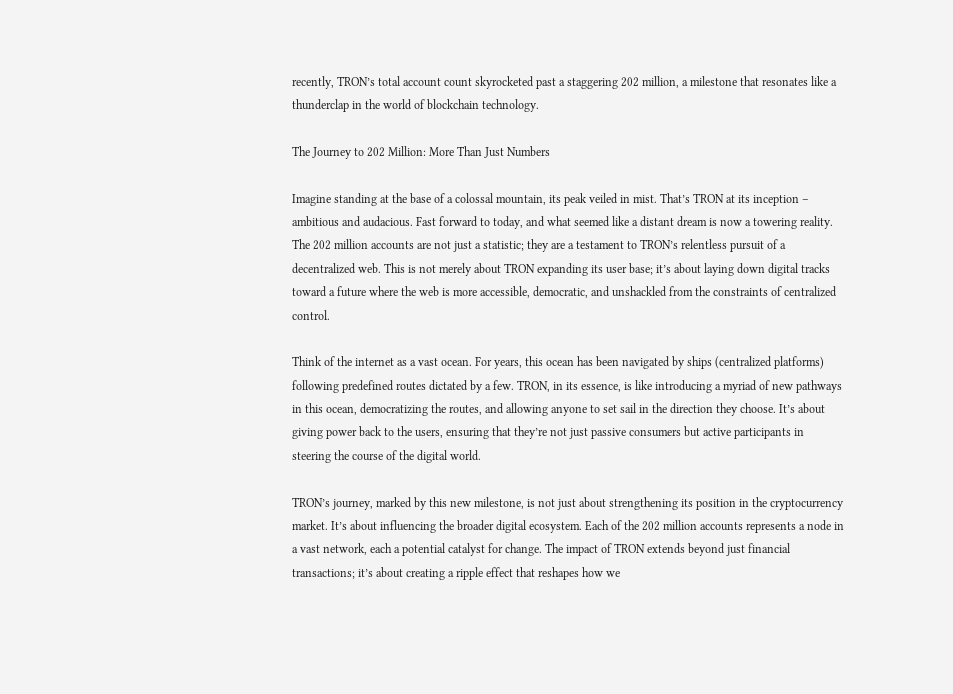recently, TRON’s total account count skyrocketed past a staggering 202 million, a milestone that resonates like a thunderclap in the world of blockchain technology.

The Journey to 202 Million: More Than Just Numbers

Imagine standing at the base of a colossal mountain, its peak veiled in mist. That’s TRON at its inception – ambitious and audacious. Fast forward to today, and what seemed like a distant dream is now a towering reality. The 202 million accounts are not just a statistic; they are a testament to TRON’s relentless pursuit of a decentralized web. This is not merely about TRON expanding its user base; it’s about laying down digital tracks toward a future where the web is more accessible, democratic, and unshackled from the constraints of centralized control.

Think of the internet as a vast ocean. For years, this ocean has been navigated by ships (centralized platforms) following predefined routes dictated by a few. TRON, in its essence, is like introducing a myriad of new pathways in this ocean, democratizing the routes, and allowing anyone to set sail in the direction they choose. It’s about giving power back to the users, ensuring that they’re not just passive consumers but active participants in steering the course of the digital world.

TRON’s journey, marked by this new milestone, is not just about strengthening its position in the cryptocurrency market. It’s about influencing the broader digital ecosystem. Each of the 202 million accounts represents a node in a vast network, each a potential catalyst for change. The impact of TRON extends beyond just financial transactions; it’s about creating a ripple effect that reshapes how we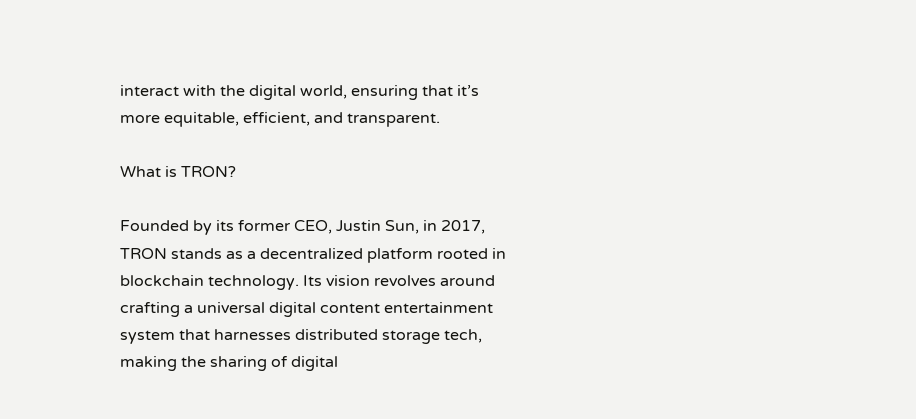interact with the digital world, ensuring that it’s more equitable, efficient, and transparent.

What is TRON?

Founded by its former CEO, Justin Sun, in 2017, TRON stands as a decentralized platform rooted in blockchain technology. Its vision revolves around crafting a universal digital content entertainment system that harnesses distributed storage tech, making the sharing of digital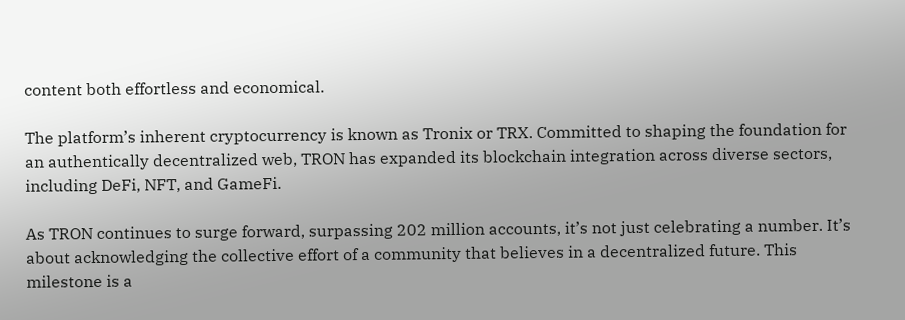content both effortless and economical.

The platform’s inherent cryptocurrency is known as Tronix or TRX. Committed to shaping the foundation for an authentically decentralized web, TRON has expanded its blockchain integration across diverse sectors, including DeFi, NFT, and GameFi.

As TRON continues to surge forward, surpassing 202 million accounts, it’s not just celebrating a number. It’s about acknowledging the collective effort of a community that believes in a decentralized future. This milestone is a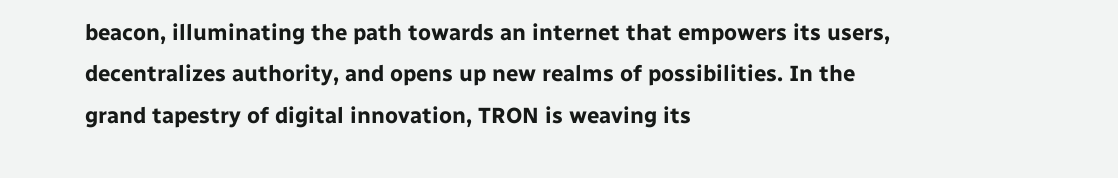beacon, illuminating the path towards an internet that empowers its users, decentralizes authority, and opens up new realms of possibilities. In the grand tapestry of digital innovation, TRON is weaving its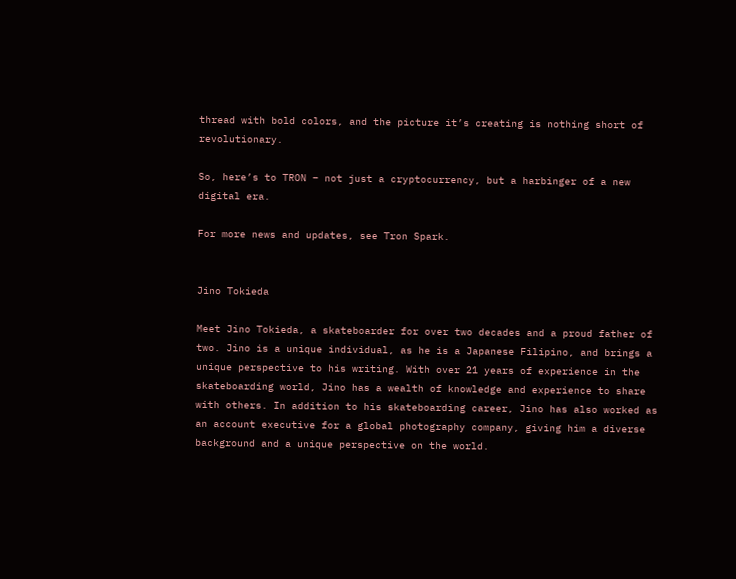thread with bold colors, and the picture it’s creating is nothing short of revolutionary.

So, here’s to TRON – not just a cryptocurrency, but a harbinger of a new digital era.

For more news and updates, see Tron Spark.


Jino Tokieda

Meet Jino Tokieda, a skateboarder for over two decades and a proud father of two. Jino is a unique individual, as he is a Japanese Filipino, and brings a unique perspective to his writing. With over 21 years of experience in the skateboarding world, Jino has a wealth of knowledge and experience to share with others. In addition to his skateboarding career, Jino has also worked as an account executive for a global photography company, giving him a diverse background and a unique perspective on the world.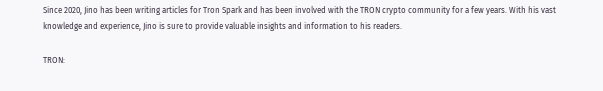Since 2020, Jino has been writing articles for Tron Spark and has been involved with the TRON crypto community for a few years. With his vast knowledge and experience, Jino is sure to provide valuable insights and information to his readers.

TRON: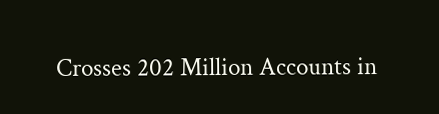Crosses 202 Million Accounts in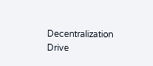Decentralization Drive